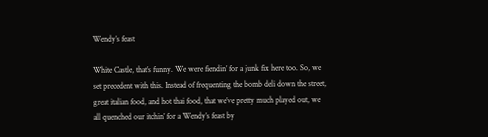Wendy’s feast

White Castle, that’s funny. We were fiendin’ for a junk fix here too. So, we set precedent with this. Instead of frequenting the bomb deli down the street, great italian food, and hot thai food, that we’ve pretty much played out, we all quenched our itchin’ for a Wendy’s feast by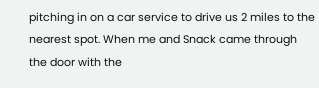pitching in on a car service to drive us 2 miles to the nearest spot. When me and Snack came through the door with the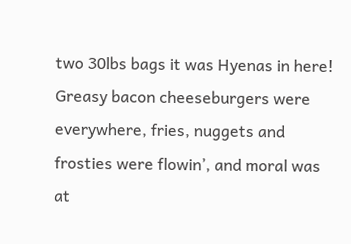two 30lbs bags it was Hyenas in here! Greasy bacon cheeseburgers were everywhere, fries, nuggets and frosties were flowin’, and moral was at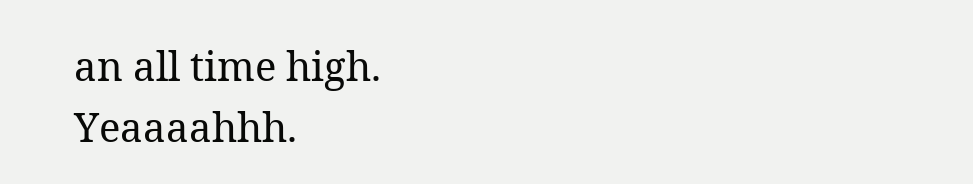an all time high. Yeaaaahhh.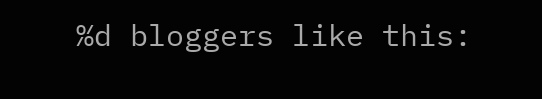%d bloggers like this: